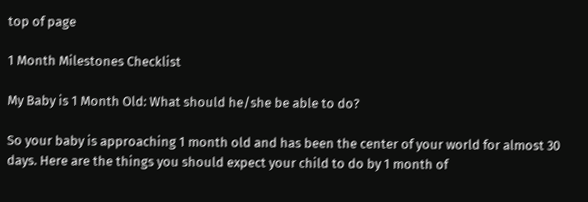top of page

1 Month Milestones Checklist

My Baby is 1 Month Old: What should he/she be able to do?

So your baby is approaching 1 month old and has been the center of your world for almost 30 days. Here are the things you should expect your child to do by 1 month of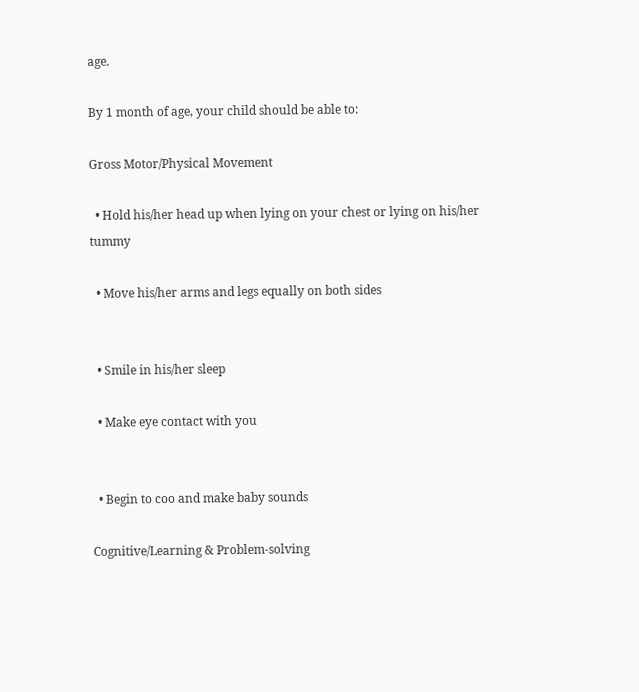age.

By 1 month of age, your child should be able to:

Gross Motor/Physical Movement

  • Hold his/her head up when lying on your chest or lying on his/her tummy

  • Move his/her arms and legs equally on both sides


  • Smile in his/her sleep

  • Make eye contact with you


  • Begin to coo and make baby sounds

Cognitive/Learning & Problem-solving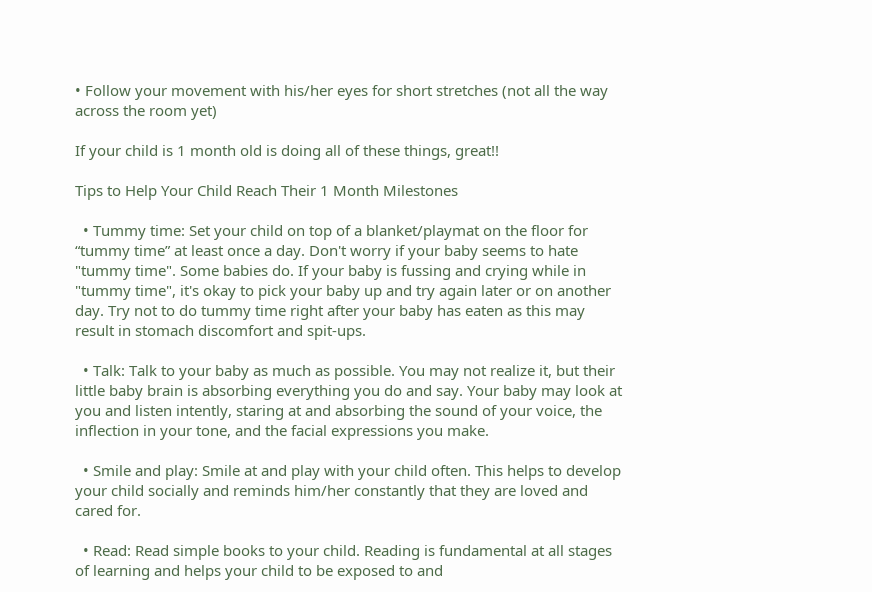• Follow your movement with his/her eyes for short stretches (not all the way across the room yet)

If your child is 1 month old is doing all of these things, great!!

Tips to Help Your Child Reach Their 1 Month Milestones

  • Tummy time: Set your child on top of a blanket/playmat on the floor for “tummy time” at least once a day. Don't worry if your baby seems to hate "tummy time". Some babies do. If your baby is fussing and crying while in "tummy time", it's okay to pick your baby up and try again later or on another day. Try not to do tummy time right after your baby has eaten as this may result in stomach discomfort and spit-ups.

  • Talk: Talk to your baby as much as possible. You may not realize it, but their little baby brain is absorbing everything you do and say. Your baby may look at you and listen intently, staring at and absorbing the sound of your voice, the inflection in your tone, and the facial expressions you make.

  • Smile and play: Smile at and play with your child often. This helps to develop your child socially and reminds him/her constantly that they are loved and cared for.

  • Read: Read simple books to your child. Reading is fundamental at all stages of learning and helps your child to be exposed to and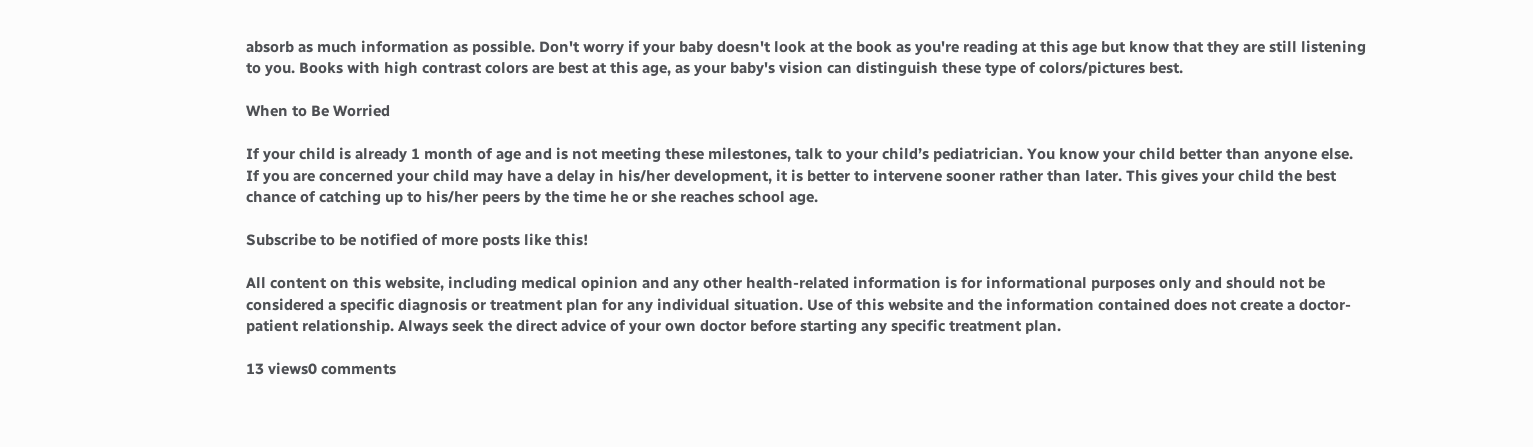absorb as much information as possible. Don't worry if your baby doesn't look at the book as you're reading at this age but know that they are still listening to you. Books with high contrast colors are best at this age, as your baby's vision can distinguish these type of colors/pictures best.

When to Be Worried

If your child is already 1 month of age and is not meeting these milestones, talk to your child’s pediatrician. You know your child better than anyone else. If you are concerned your child may have a delay in his/her development, it is better to intervene sooner rather than later. This gives your child the best chance of catching up to his/her peers by the time he or she reaches school age.

Subscribe to be notified of more posts like this!

All content on this website, including medical opinion and any other health-related information is for informational purposes only and should not be considered a specific diagnosis or treatment plan for any individual situation. Use of this website and the information contained does not create a doctor-patient relationship. Always seek the direct advice of your own doctor before starting any specific treatment plan.

13 views0 comments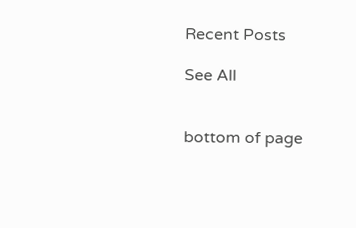Recent Posts

See All


bottom of page